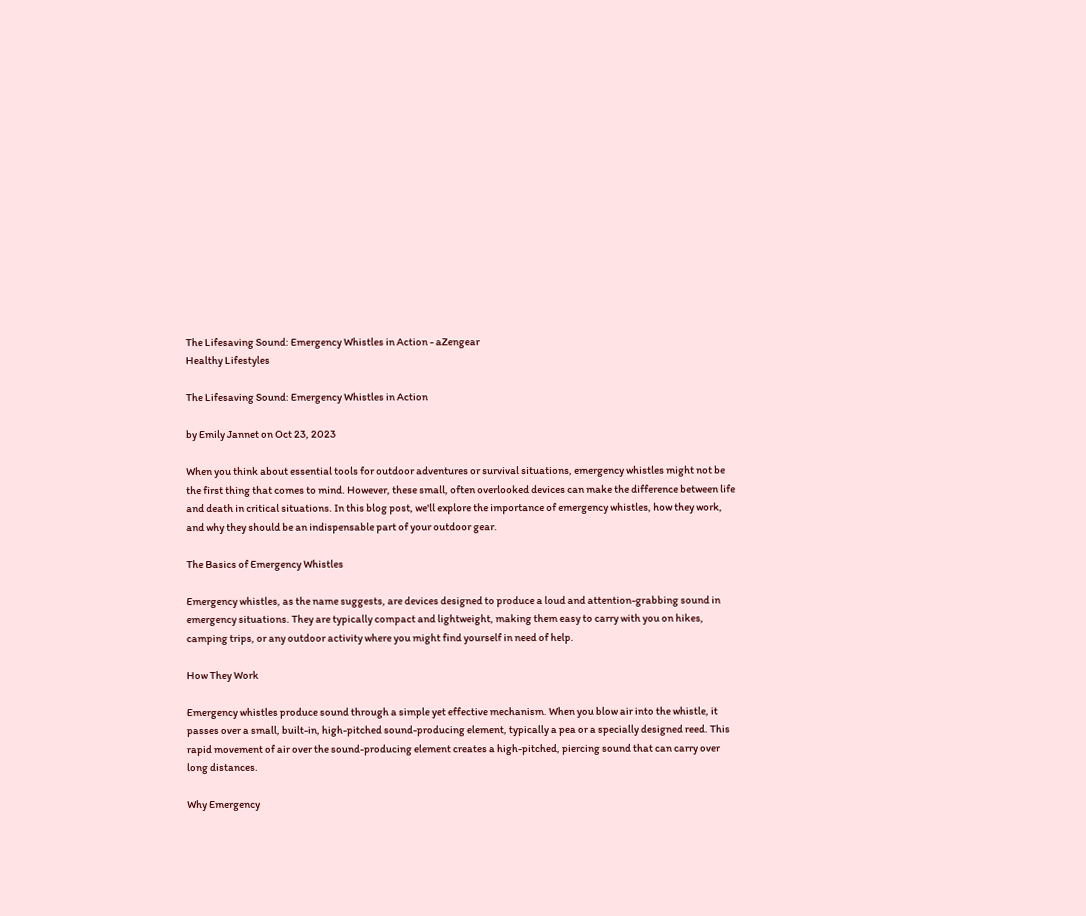The Lifesaving Sound: Emergency Whistles in Action - aZengear
Healthy Lifestyles

The Lifesaving Sound: Emergency Whistles in Action

by Emily Jannet on Oct 23, 2023

When you think about essential tools for outdoor adventures or survival situations, emergency whistles might not be the first thing that comes to mind. However, these small, often overlooked devices can make the difference between life and death in critical situations. In this blog post, we'll explore the importance of emergency whistles, how they work, and why they should be an indispensable part of your outdoor gear.

The Basics of Emergency Whistles

Emergency whistles, as the name suggests, are devices designed to produce a loud and attention-grabbing sound in emergency situations. They are typically compact and lightweight, making them easy to carry with you on hikes, camping trips, or any outdoor activity where you might find yourself in need of help.

How They Work

Emergency whistles produce sound through a simple yet effective mechanism. When you blow air into the whistle, it passes over a small, built-in, high-pitched sound-producing element, typically a pea or a specially designed reed. This rapid movement of air over the sound-producing element creates a high-pitched, piercing sound that can carry over long distances.

Why Emergency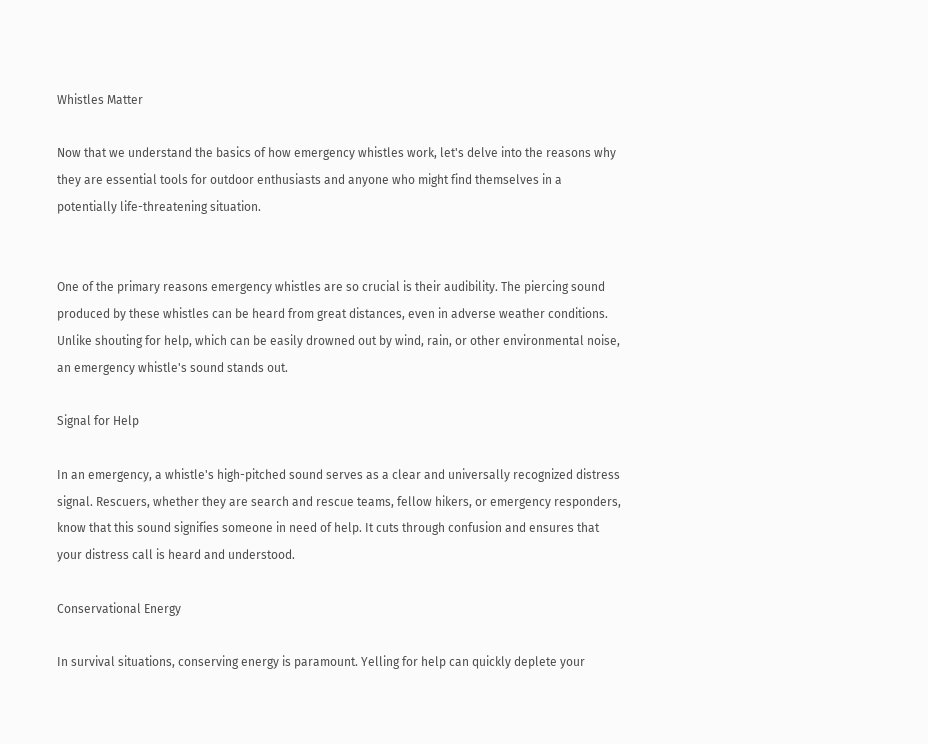Whistles Matter

Now that we understand the basics of how emergency whistles work, let's delve into the reasons why they are essential tools for outdoor enthusiasts and anyone who might find themselves in a potentially life-threatening situation.


One of the primary reasons emergency whistles are so crucial is their audibility. The piercing sound produced by these whistles can be heard from great distances, even in adverse weather conditions. Unlike shouting for help, which can be easily drowned out by wind, rain, or other environmental noise, an emergency whistle's sound stands out.

Signal for Help

In an emergency, a whistle's high-pitched sound serves as a clear and universally recognized distress signal. Rescuers, whether they are search and rescue teams, fellow hikers, or emergency responders, know that this sound signifies someone in need of help. It cuts through confusion and ensures that your distress call is heard and understood.

Conservational Energy

In survival situations, conserving energy is paramount. Yelling for help can quickly deplete your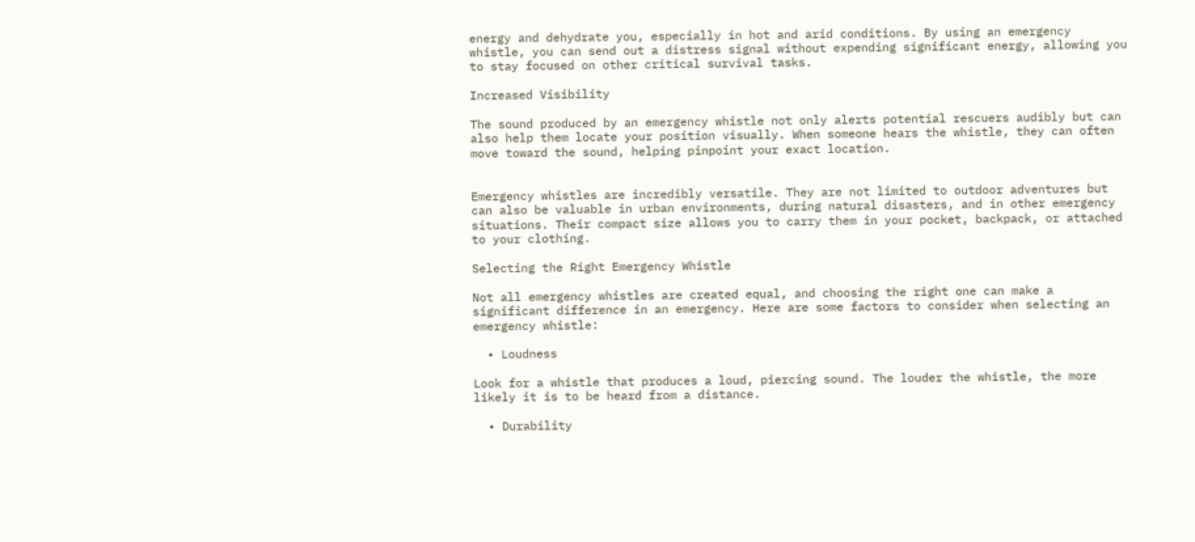energy and dehydrate you, especially in hot and arid conditions. By using an emergency whistle, you can send out a distress signal without expending significant energy, allowing you to stay focused on other critical survival tasks.

Increased Visibility

The sound produced by an emergency whistle not only alerts potential rescuers audibly but can also help them locate your position visually. When someone hears the whistle, they can often move toward the sound, helping pinpoint your exact location.


Emergency whistles are incredibly versatile. They are not limited to outdoor adventures but can also be valuable in urban environments, during natural disasters, and in other emergency situations. Their compact size allows you to carry them in your pocket, backpack, or attached to your clothing.

Selecting the Right Emergency Whistle

Not all emergency whistles are created equal, and choosing the right one can make a significant difference in an emergency. Here are some factors to consider when selecting an emergency whistle:

  • Loudness

Look for a whistle that produces a loud, piercing sound. The louder the whistle, the more likely it is to be heard from a distance.

  • Durability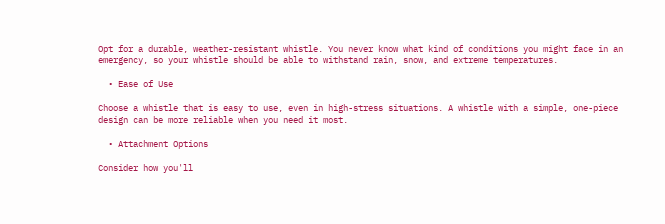Opt for a durable, weather-resistant whistle. You never know what kind of conditions you might face in an emergency, so your whistle should be able to withstand rain, snow, and extreme temperatures.

  • Ease of Use

Choose a whistle that is easy to use, even in high-stress situations. A whistle with a simple, one-piece design can be more reliable when you need it most.

  • Attachment Options

Consider how you'll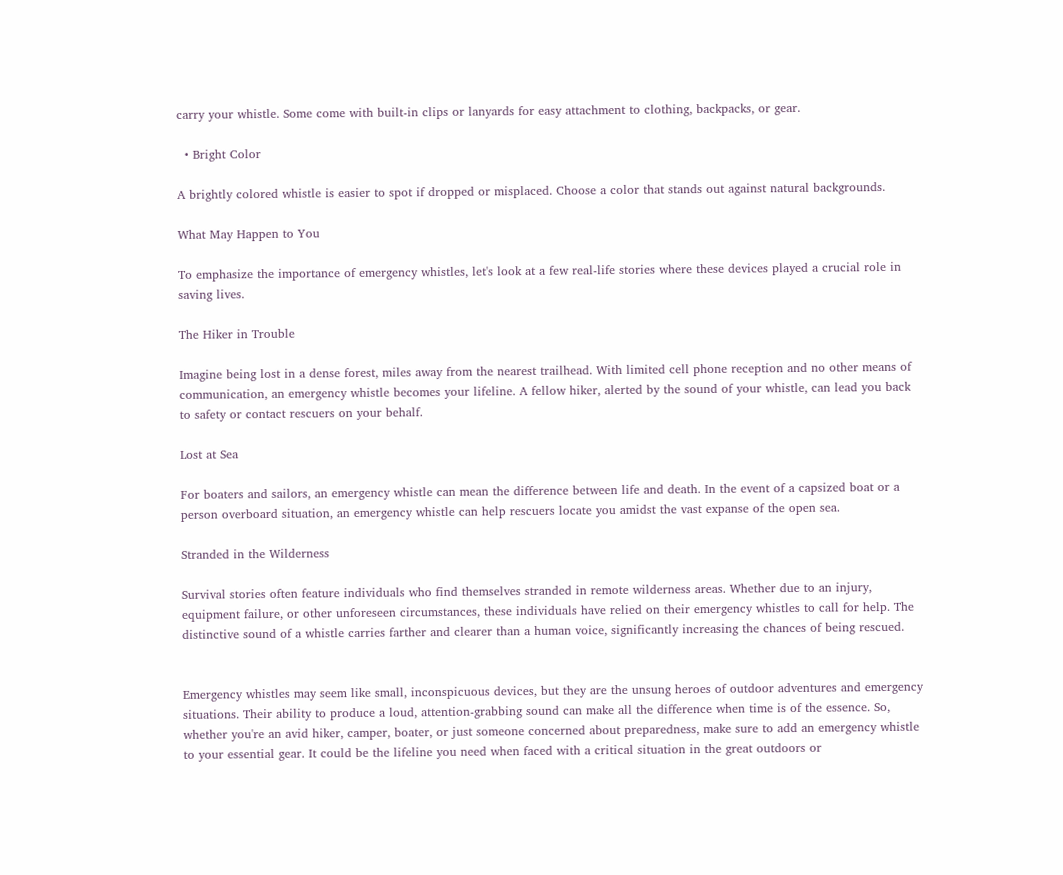carry your whistle. Some come with built-in clips or lanyards for easy attachment to clothing, backpacks, or gear.

  • Bright Color

A brightly colored whistle is easier to spot if dropped or misplaced. Choose a color that stands out against natural backgrounds.

What May Happen to You

To emphasize the importance of emergency whistles, let's look at a few real-life stories where these devices played a crucial role in saving lives.

The Hiker in Trouble

Imagine being lost in a dense forest, miles away from the nearest trailhead. With limited cell phone reception and no other means of communication, an emergency whistle becomes your lifeline. A fellow hiker, alerted by the sound of your whistle, can lead you back to safety or contact rescuers on your behalf.

Lost at Sea

For boaters and sailors, an emergency whistle can mean the difference between life and death. In the event of a capsized boat or a person overboard situation, an emergency whistle can help rescuers locate you amidst the vast expanse of the open sea.

Stranded in the Wilderness

Survival stories often feature individuals who find themselves stranded in remote wilderness areas. Whether due to an injury, equipment failure, or other unforeseen circumstances, these individuals have relied on their emergency whistles to call for help. The distinctive sound of a whistle carries farther and clearer than a human voice, significantly increasing the chances of being rescued.


Emergency whistles may seem like small, inconspicuous devices, but they are the unsung heroes of outdoor adventures and emergency situations. Their ability to produce a loud, attention-grabbing sound can make all the difference when time is of the essence. So, whether you're an avid hiker, camper, boater, or just someone concerned about preparedness, make sure to add an emergency whistle to your essential gear. It could be the lifeline you need when faced with a critical situation in the great outdoors or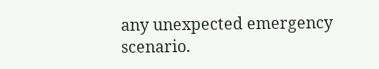any unexpected emergency scenario.